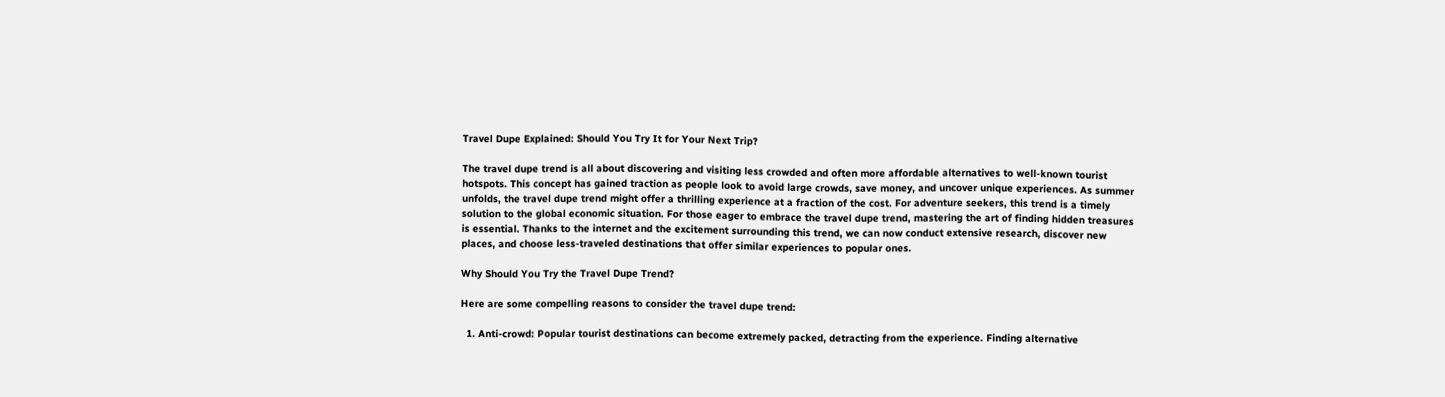Travel Dupe Explained: Should You Try It for Your Next Trip?

The travel dupe trend is all about discovering and visiting less crowded and often more affordable alternatives to well-known tourist hotspots. This concept has gained traction as people look to avoid large crowds, save money, and uncover unique experiences. As summer unfolds, the travel dupe trend might offer a thrilling experience at a fraction of the cost. For adventure seekers, this trend is a timely solution to the global economic situation. For those eager to embrace the travel dupe trend, mastering the art of finding hidden treasures is essential. Thanks to the internet and the excitement surrounding this trend, we can now conduct extensive research, discover new places, and choose less-traveled destinations that offer similar experiences to popular ones.

Why Should You Try the Travel Dupe Trend?

Here are some compelling reasons to consider the travel dupe trend:

  1. Anti-crowd: Popular tourist destinations can become extremely packed, detracting from the experience. Finding alternative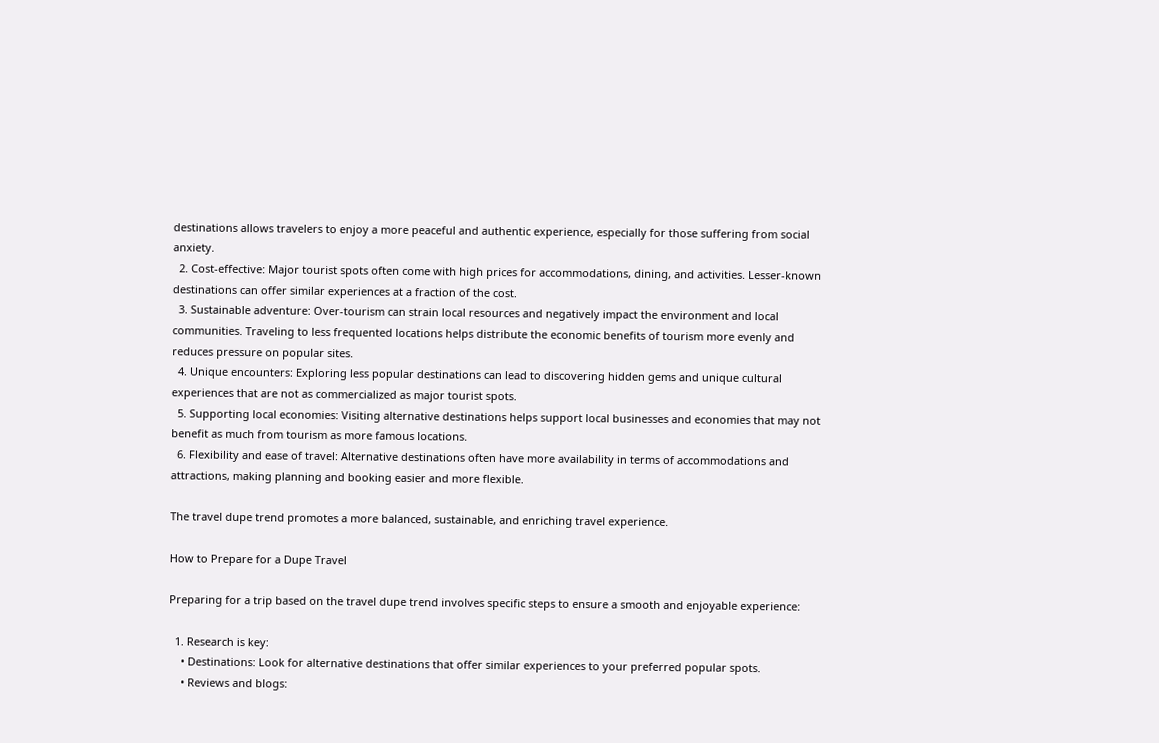destinations allows travelers to enjoy a more peaceful and authentic experience, especially for those suffering from social anxiety.
  2. Cost-effective: Major tourist spots often come with high prices for accommodations, dining, and activities. Lesser-known destinations can offer similar experiences at a fraction of the cost.
  3. Sustainable adventure: Over-tourism can strain local resources and negatively impact the environment and local communities. Traveling to less frequented locations helps distribute the economic benefits of tourism more evenly and reduces pressure on popular sites.
  4. Unique encounters: Exploring less popular destinations can lead to discovering hidden gems and unique cultural experiences that are not as commercialized as major tourist spots.
  5. Supporting local economies: Visiting alternative destinations helps support local businesses and economies that may not benefit as much from tourism as more famous locations.
  6. Flexibility and ease of travel: Alternative destinations often have more availability in terms of accommodations and attractions, making planning and booking easier and more flexible.

The travel dupe trend promotes a more balanced, sustainable, and enriching travel experience.

How to Prepare for a Dupe Travel

Preparing for a trip based on the travel dupe trend involves specific steps to ensure a smooth and enjoyable experience:

  1. Research is key:
    • Destinations: Look for alternative destinations that offer similar experiences to your preferred popular spots.
    • Reviews and blogs: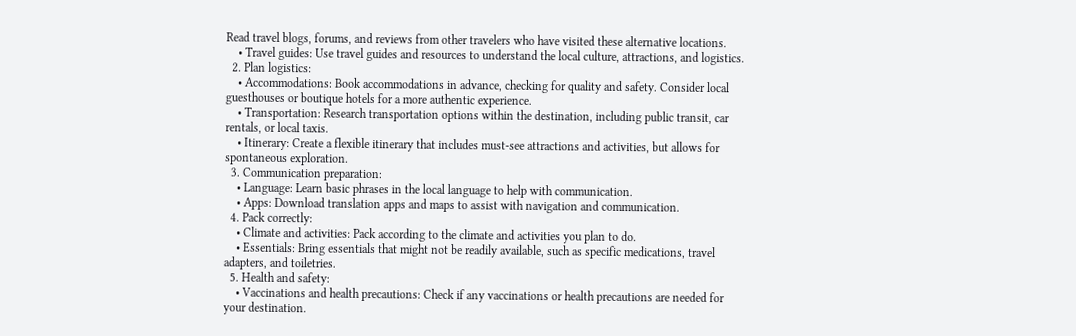Read travel blogs, forums, and reviews from other travelers who have visited these alternative locations.
    • Travel guides: Use travel guides and resources to understand the local culture, attractions, and logistics.
  2. Plan logistics:
    • Accommodations: Book accommodations in advance, checking for quality and safety. Consider local guesthouses or boutique hotels for a more authentic experience.
    • Transportation: Research transportation options within the destination, including public transit, car rentals, or local taxis.
    • Itinerary: Create a flexible itinerary that includes must-see attractions and activities, but allows for spontaneous exploration.
  3. Communication preparation:
    • Language: Learn basic phrases in the local language to help with communication.
    • Apps: Download translation apps and maps to assist with navigation and communication.
  4. Pack correctly:
    • Climate and activities: Pack according to the climate and activities you plan to do.
    • Essentials: Bring essentials that might not be readily available, such as specific medications, travel adapters, and toiletries.
  5. Health and safety:
    • Vaccinations and health precautions: Check if any vaccinations or health precautions are needed for your destination.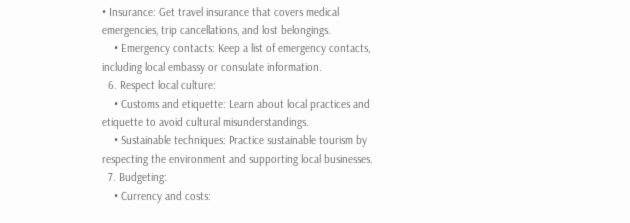• Insurance: Get travel insurance that covers medical emergencies, trip cancellations, and lost belongings.
    • Emergency contacts: Keep a list of emergency contacts, including local embassy or consulate information.
  6. Respect local culture:
    • Customs and etiquette: Learn about local practices and etiquette to avoid cultural misunderstandings.
    • Sustainable techniques: Practice sustainable tourism by respecting the environment and supporting local businesses.
  7. Budgeting:
    • Currency and costs: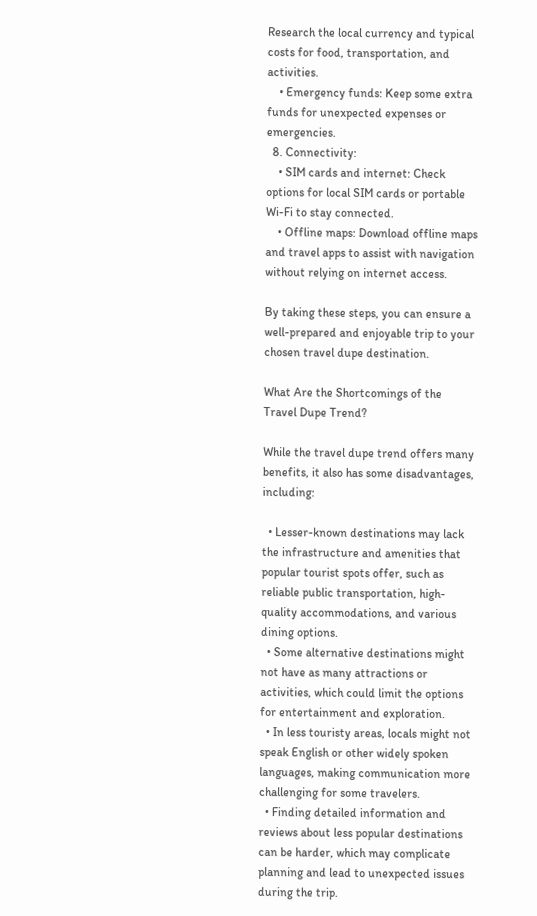Research the local currency and typical costs for food, transportation, and activities.
    • Emergency funds: Keep some extra funds for unexpected expenses or emergencies.
  8. Connectivity:
    • SIM cards and internet: Check options for local SIM cards or portable Wi-Fi to stay connected.
    • Offline maps: Download offline maps and travel apps to assist with navigation without relying on internet access.

By taking these steps, you can ensure a well-prepared and enjoyable trip to your chosen travel dupe destination.

What Are the Shortcomings of the Travel Dupe Trend?

While the travel dupe trend offers many benefits, it also has some disadvantages, including:

  • Lesser-known destinations may lack the infrastructure and amenities that popular tourist spots offer, such as reliable public transportation, high-quality accommodations, and various dining options.
  • Some alternative destinations might not have as many attractions or activities, which could limit the options for entertainment and exploration.
  • In less touristy areas, locals might not speak English or other widely spoken languages, making communication more challenging for some travelers.
  • Finding detailed information and reviews about less popular destinations can be harder, which may complicate planning and lead to unexpected issues during the trip.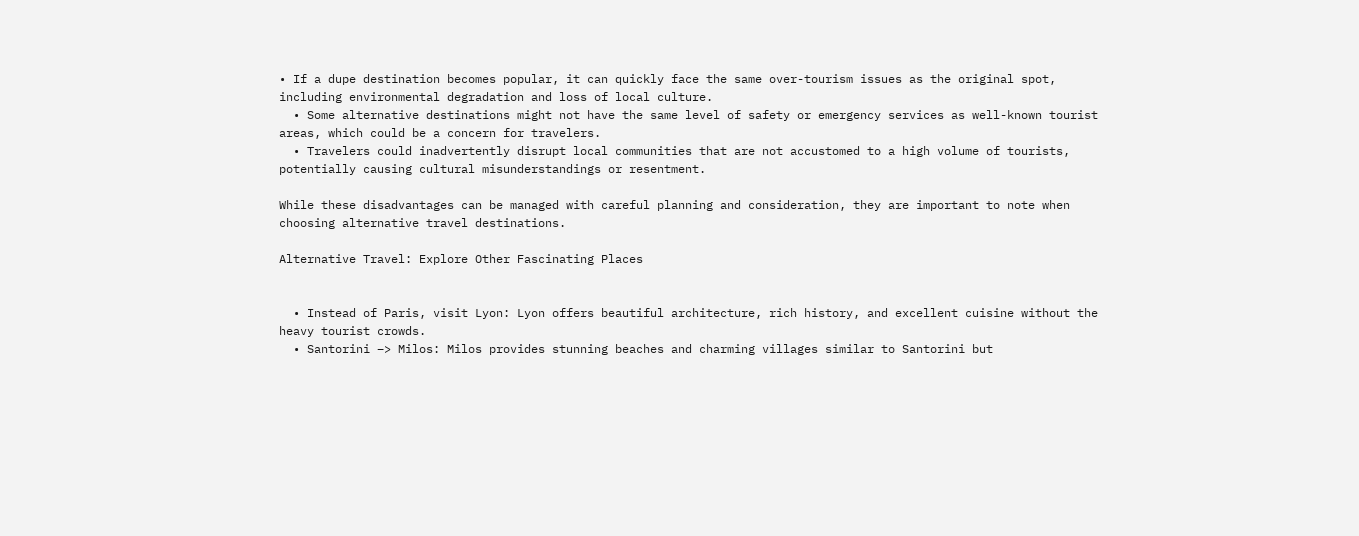• If a dupe destination becomes popular, it can quickly face the same over-tourism issues as the original spot, including environmental degradation and loss of local culture.
  • Some alternative destinations might not have the same level of safety or emergency services as well-known tourist areas, which could be a concern for travelers.
  • Travelers could inadvertently disrupt local communities that are not accustomed to a high volume of tourists, potentially causing cultural misunderstandings or resentment.

While these disadvantages can be managed with careful planning and consideration, they are important to note when choosing alternative travel destinations.

Alternative Travel: Explore Other Fascinating Places


  • Instead of Paris, visit Lyon: Lyon offers beautiful architecture, rich history, and excellent cuisine without the heavy tourist crowds.
  • Santorini –> Milos: Milos provides stunning beaches and charming villages similar to Santorini but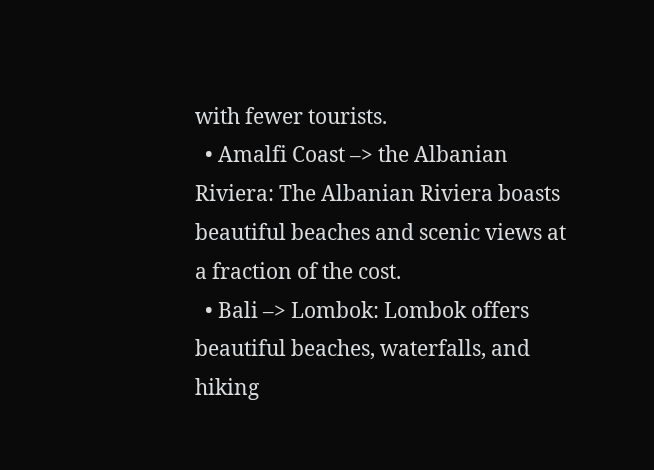with fewer tourists.
  • Amalfi Coast –> the Albanian Riviera: The Albanian Riviera boasts beautiful beaches and scenic views at a fraction of the cost.
  • Bali –> Lombok: Lombok offers beautiful beaches, waterfalls, and hiking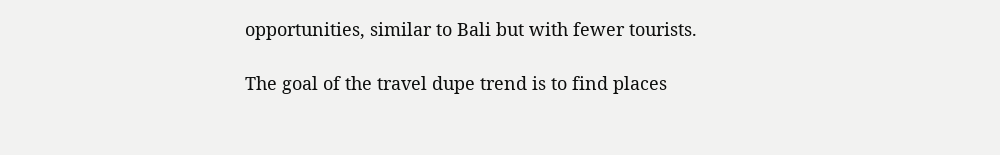opportunities, similar to Bali but with fewer tourists.

The goal of the travel dupe trend is to find places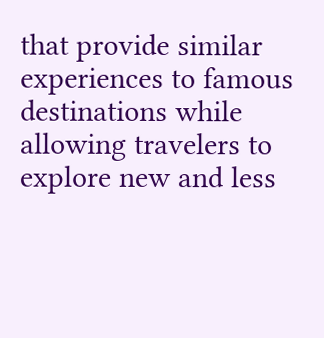that provide similar experiences to famous destinations while allowing travelers to explore new and less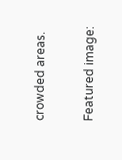crowded areas.

Featured image: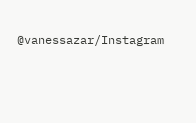@vanessazar/Instagram